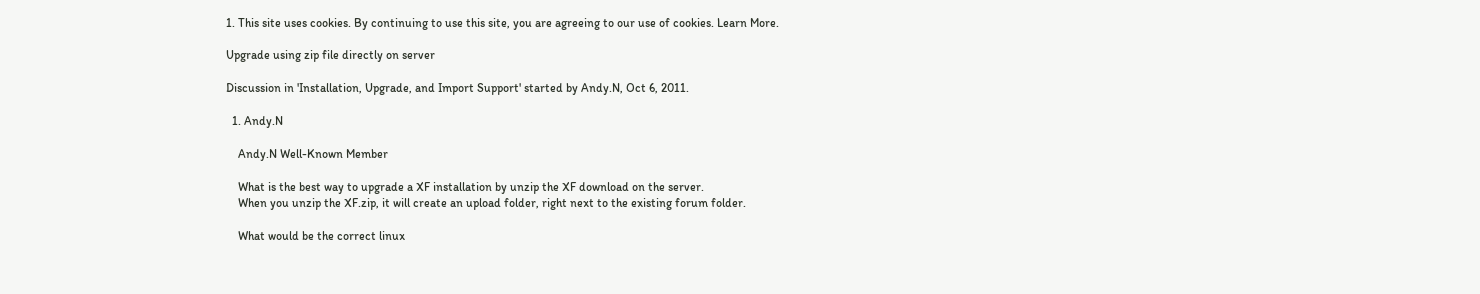1. This site uses cookies. By continuing to use this site, you are agreeing to our use of cookies. Learn More.

Upgrade using zip file directly on server

Discussion in 'Installation, Upgrade, and Import Support' started by Andy.N, Oct 6, 2011.

  1. Andy.N

    Andy.N Well-Known Member

    What is the best way to upgrade a XF installation by unzip the XF download on the server.
    When you unzip the XF.zip, it will create an upload folder, right next to the existing forum folder.

    What would be the correct linux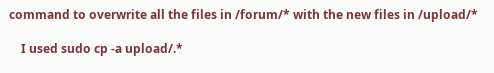command to overwrite all the files in /forum/* with the new files in /upload/*

    I used sudo cp -a upload/.*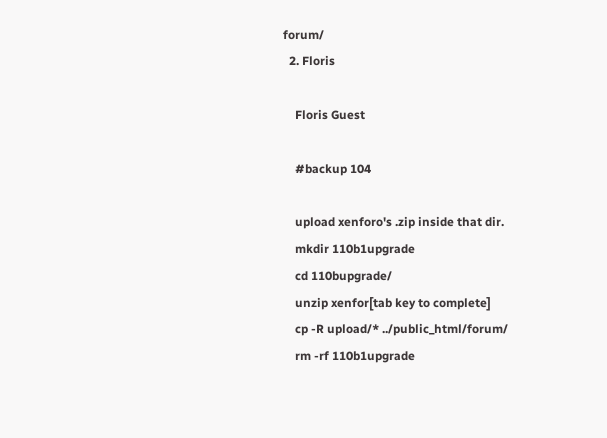forum/
  2. Floris

    Floris Guest

    #backup 104

    upload xenforo's .zip inside that dir.
    mkdir 110b1upgrade
    cd 110bupgrade/
    unzip xenfor[tab key to complete]
    cp -R upload/* ../public_html/forum/
    rm -rf 110b1upgrade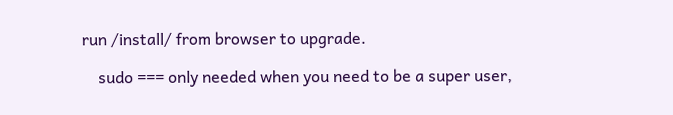run /install/ from browser to upgrade.

    sudo === only needed when you need to be a super user,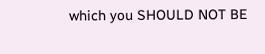which you SHOULD NOT BE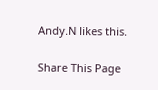Andy.N likes this.

Share This Page